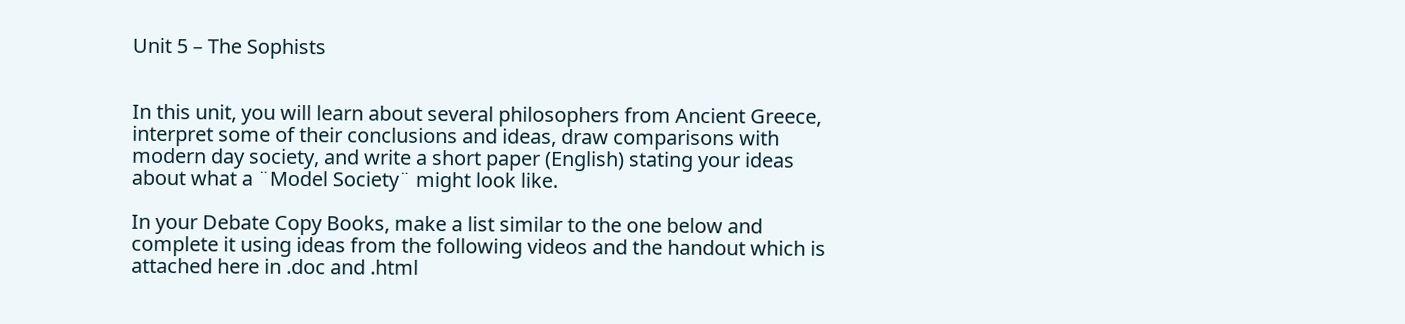Unit 5 – The Sophists


In this unit, you will learn about several philosophers from Ancient Greece, interpret some of their conclusions and ideas, draw comparisons with modern day society, and write a short paper (English) stating your ideas about what a ¨Model Society¨ might look like.

In your Debate Copy Books, make a list similar to the one below and complete it using ideas from the following videos and the handout which is attached here in .doc and .html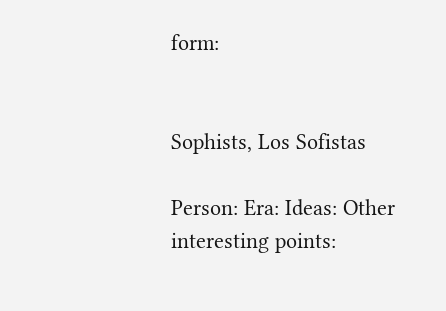form:


Sophists, Los Sofistas

Person: Era: Ideas: Other interesting points: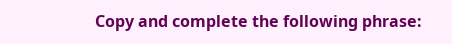Copy and complete the following phrase: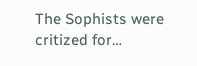The Sophists were critized for…